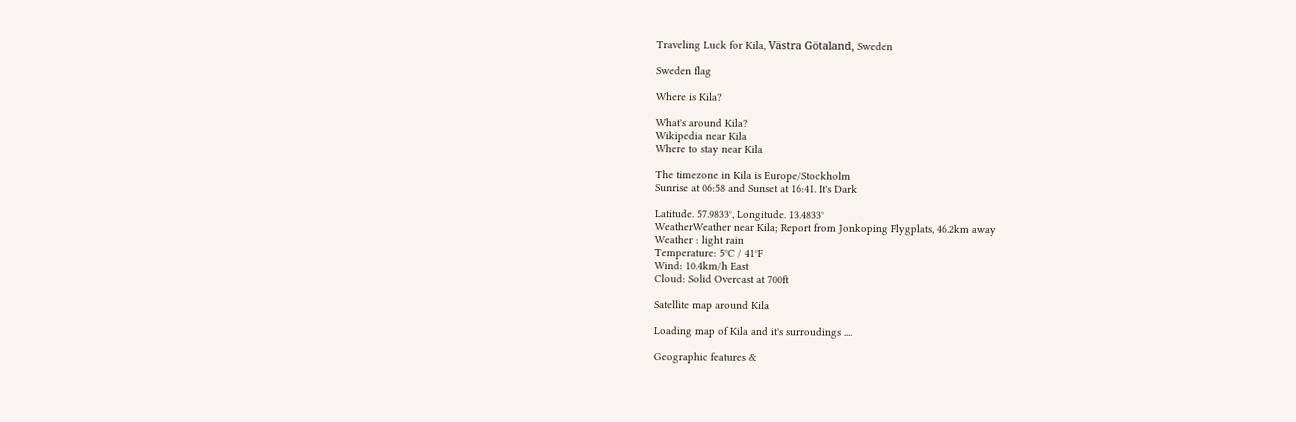Traveling Luck for Kila, Västra Götaland, Sweden

Sweden flag

Where is Kila?

What's around Kila?
Wikipedia near Kila
Where to stay near Kila

The timezone in Kila is Europe/Stockholm
Sunrise at 06:58 and Sunset at 16:41. It's Dark

Latitude. 57.9833°, Longitude. 13.4833°
WeatherWeather near Kila; Report from Jonkoping Flygplats, 46.2km away
Weather : light rain
Temperature: 5°C / 41°F
Wind: 10.4km/h East
Cloud: Solid Overcast at 700ft

Satellite map around Kila

Loading map of Kila and it's surroudings ....

Geographic features &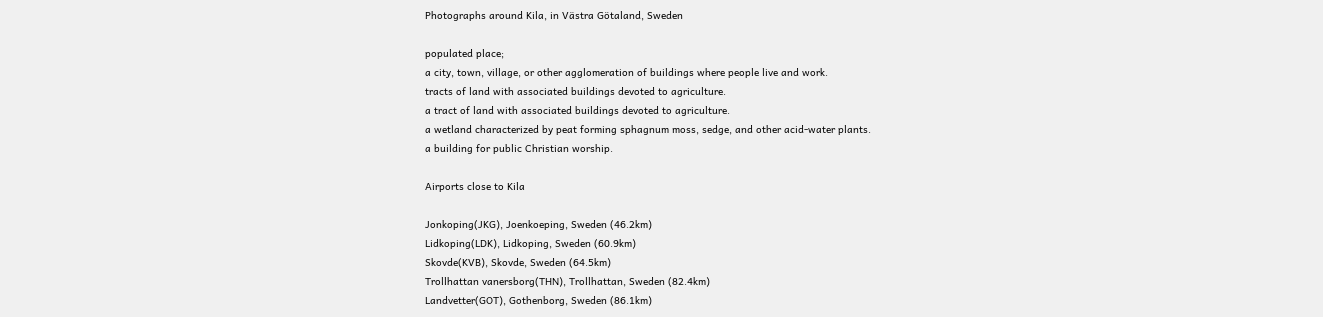Photographs around Kila, in Västra Götaland, Sweden

populated place;
a city, town, village, or other agglomeration of buildings where people live and work.
tracts of land with associated buildings devoted to agriculture.
a tract of land with associated buildings devoted to agriculture.
a wetland characterized by peat forming sphagnum moss, sedge, and other acid-water plants.
a building for public Christian worship.

Airports close to Kila

Jonkoping(JKG), Joenkoeping, Sweden (46.2km)
Lidkoping(LDK), Lidkoping, Sweden (60.9km)
Skovde(KVB), Skovde, Sweden (64.5km)
Trollhattan vanersborg(THN), Trollhattan, Sweden (82.4km)
Landvetter(GOT), Gothenborg, Sweden (86.1km)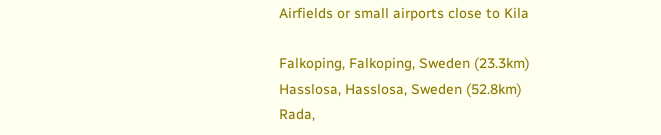Airfields or small airports close to Kila

Falkoping, Falkoping, Sweden (23.3km)
Hasslosa, Hasslosa, Sweden (52.8km)
Rada,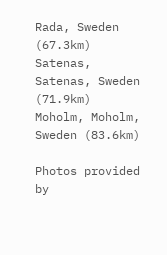Rada, Sweden (67.3km)
Satenas, Satenas, Sweden (71.9km)
Moholm, Moholm, Sweden (83.6km)

Photos provided by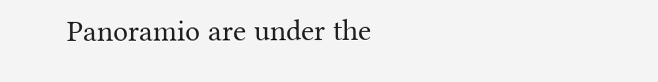Panoramio are under the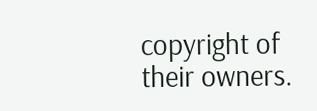copyright of their owners.